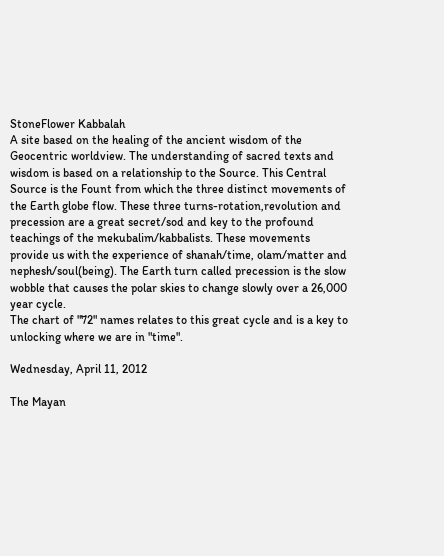StoneFlower Kabbalah
A site based on the healing of the ancient wisdom of the Geocentric worldview. The understanding of sacred texts and wisdom is based on a relationship to the Source. This Central Source is the Fount from which the three distinct movements of the Earth globe flow. These three turns-rotation,revolution and precession are a great secret/sod and key to the profound teachings of the mekubalim/kabbalists. These movements provide us with the experience of shanah/time, olam/matter and nephesh/soul(being). The Earth turn called precession is the slow wobble that causes the polar skies to change slowly over a 26,000 year cycle.
The chart of "72" names relates to this great cycle and is a key to unlocking where we are in "time".

Wednesday, April 11, 2012

The Mayan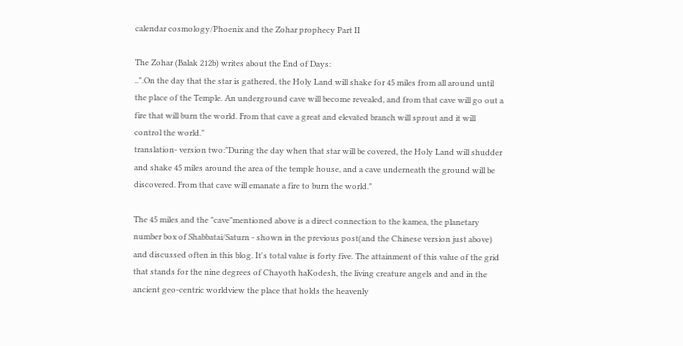calendar cosmology/Phoenix and the Zohar prophecy Part II

The Zohar (Balak 212b) writes about the End of Days:
..".On the day that the star is gathered, the Holy Land will shake for 45 miles from all around until the place of the Temple. An underground cave will become revealed, and from that cave will go out a fire that will burn the world. From that cave a great and elevated branch will sprout and it will control the world."
translation- version two:"During the day when that star will be covered, the Holy Land will shudder and shake 45 miles around the area of the temple house, and a cave underneath the ground will be discovered. From that cave will emanate a fire to burn the world."

The 45 miles and the "cave"mentioned above is a direct connection to the kamea, the planetary number box of Shabbatai/Saturn - shown in the previous post(and the Chinese version just above) and discussed often in this blog. It's total value is forty five. The attainment of this value of the grid that stands for the nine degrees of Chayoth haKodesh, the living creature angels and and in the ancient geo-centric worldview the place that holds the heavenly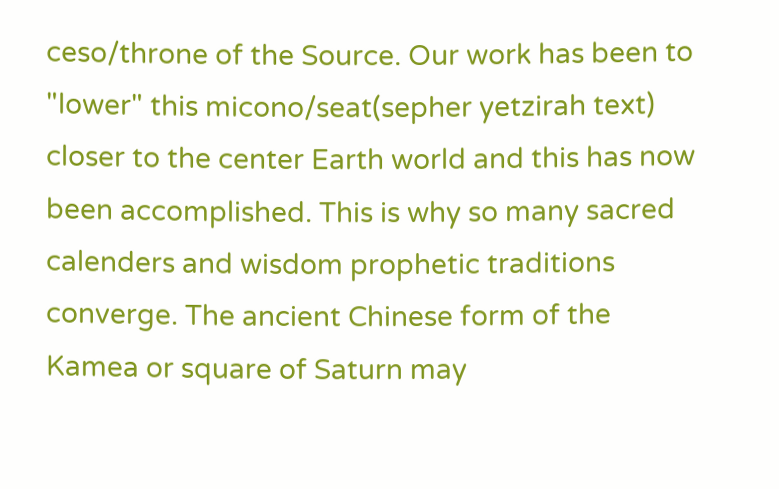ceso/throne of the Source. Our work has been to "lower" this micono/seat(sepher yetzirah text) closer to the center Earth world and this has now been accomplished. This is why so many sacred calenders and wisdom prophetic traditions converge. The ancient Chinese form of the Kamea or square of Saturn may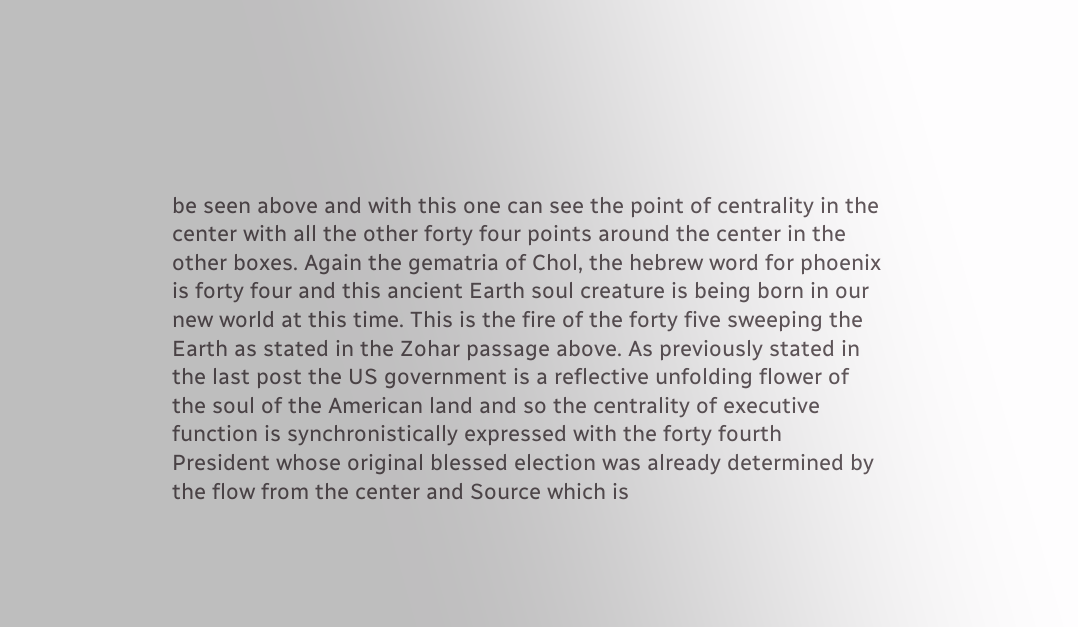be seen above and with this one can see the point of centrality in the center with all the other forty four points around the center in the other boxes. Again the gematria of Chol, the hebrew word for phoenix is forty four and this ancient Earth soul creature is being born in our new world at this time. This is the fire of the forty five sweeping the Earth as stated in the Zohar passage above. As previously stated in the last post the US government is a reflective unfolding flower of the soul of the American land and so the centrality of executive function is synchronistically expressed with the forty fourth President whose original blessed election was already determined by the flow from the center and Source which is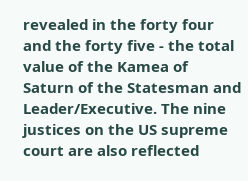revealed in the forty four and the forty five - the total value of the Kamea of Saturn of the Statesman and Leader/Executive. The nine justices on the US supreme court are also reflected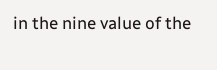in the nine value of the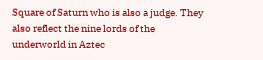Square of Saturn who is also a judge. They also reflect the nine lords of the underworld in Aztec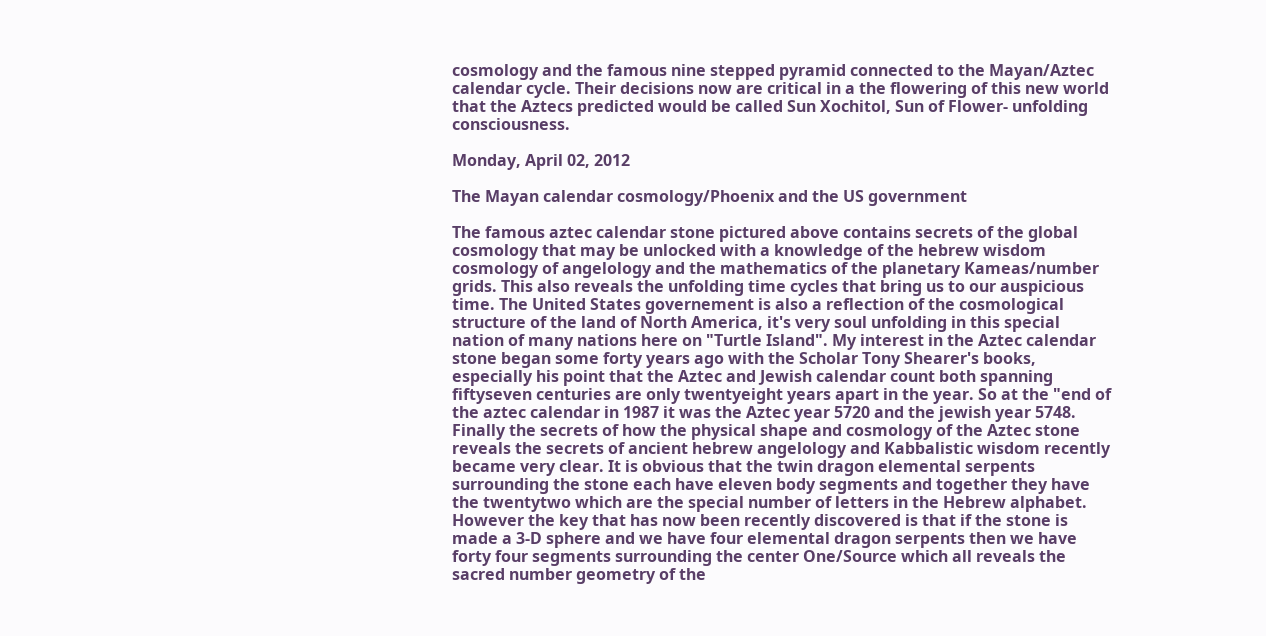cosmology and the famous nine stepped pyramid connected to the Mayan/Aztec calendar cycle. Their decisions now are critical in a the flowering of this new world that the Aztecs predicted would be called Sun Xochitol, Sun of Flower- unfolding consciousness.

Monday, April 02, 2012

The Mayan calendar cosmology/Phoenix and the US government

The famous aztec calendar stone pictured above contains secrets of the global cosmology that may be unlocked with a knowledge of the hebrew wisdom cosmology of angelology and the mathematics of the planetary Kameas/number grids. This also reveals the unfolding time cycles that bring us to our auspicious time. The United States governement is also a reflection of the cosmological structure of the land of North America, it's very soul unfolding in this special nation of many nations here on "Turtle Island". My interest in the Aztec calendar stone began some forty years ago with the Scholar Tony Shearer's books, especially his point that the Aztec and Jewish calendar count both spanning fiftyseven centuries are only twentyeight years apart in the year. So at the "end of the aztec calendar in 1987 it was the Aztec year 5720 and the jewish year 5748. Finally the secrets of how the physical shape and cosmology of the Aztec stone reveals the secrets of ancient hebrew angelology and Kabbalistic wisdom recently became very clear. It is obvious that the twin dragon elemental serpents surrounding the stone each have eleven body segments and together they have the twentytwo which are the special number of letters in the Hebrew alphabet. However the key that has now been recently discovered is that if the stone is made a 3-D sphere and we have four elemental dragon serpents then we have forty four segments surrounding the center One/Source which all reveals the sacred number geometry of the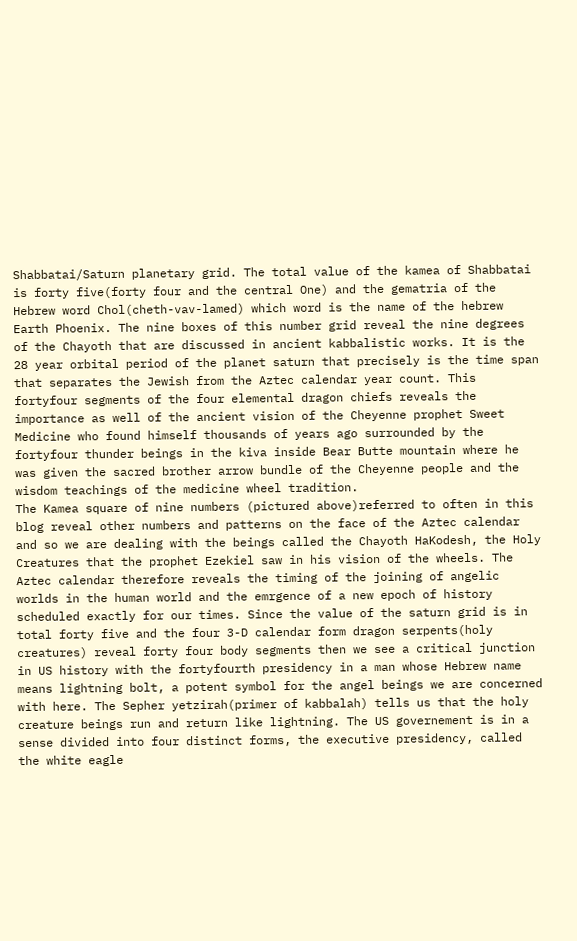Shabbatai/Saturn planetary grid. The total value of the kamea of Shabbatai is forty five(forty four and the central One) and the gematria of the Hebrew word Chol(cheth-vav-lamed) which word is the name of the hebrew Earth Phoenix. The nine boxes of this number grid reveal the nine degrees of the Chayoth that are discussed in ancient kabbalistic works. It is the 28 year orbital period of the planet saturn that precisely is the time span that separates the Jewish from the Aztec calendar year count. This fortyfour segments of the four elemental dragon chiefs reveals the importance as well of the ancient vision of the Cheyenne prophet Sweet Medicine who found himself thousands of years ago surrounded by the fortyfour thunder beings in the kiva inside Bear Butte mountain where he was given the sacred brother arrow bundle of the Cheyenne people and the wisdom teachings of the medicine wheel tradition.
The Kamea square of nine numbers (pictured above)referred to often in this blog reveal other numbers and patterns on the face of the Aztec calendar and so we are dealing with the beings called the Chayoth HaKodesh, the Holy Creatures that the prophet Ezekiel saw in his vision of the wheels. The Aztec calendar therefore reveals the timing of the joining of angelic worlds in the human world and the emrgence of a new epoch of history scheduled exactly for our times. Since the value of the saturn grid is in total forty five and the four 3-D calendar form dragon serpents(holy creatures) reveal forty four body segments then we see a critical junction in US history with the fortyfourth presidency in a man whose Hebrew name means lightning bolt, a potent symbol for the angel beings we are concerned with here. The Sepher yetzirah(primer of kabbalah) tells us that the holy creature beings run and return like lightning. The US governement is in a sense divided into four distinct forms, the executive presidency, called the white eagle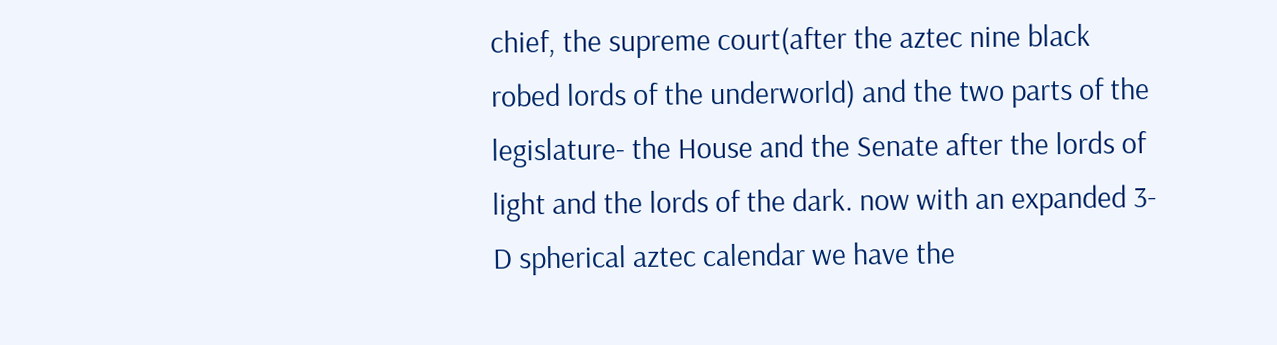chief, the supreme court(after the aztec nine black robed lords of the underworld) and the two parts of the legislature- the House and the Senate after the lords of light and the lords of the dark. now with an expanded 3-D spherical aztec calendar we have the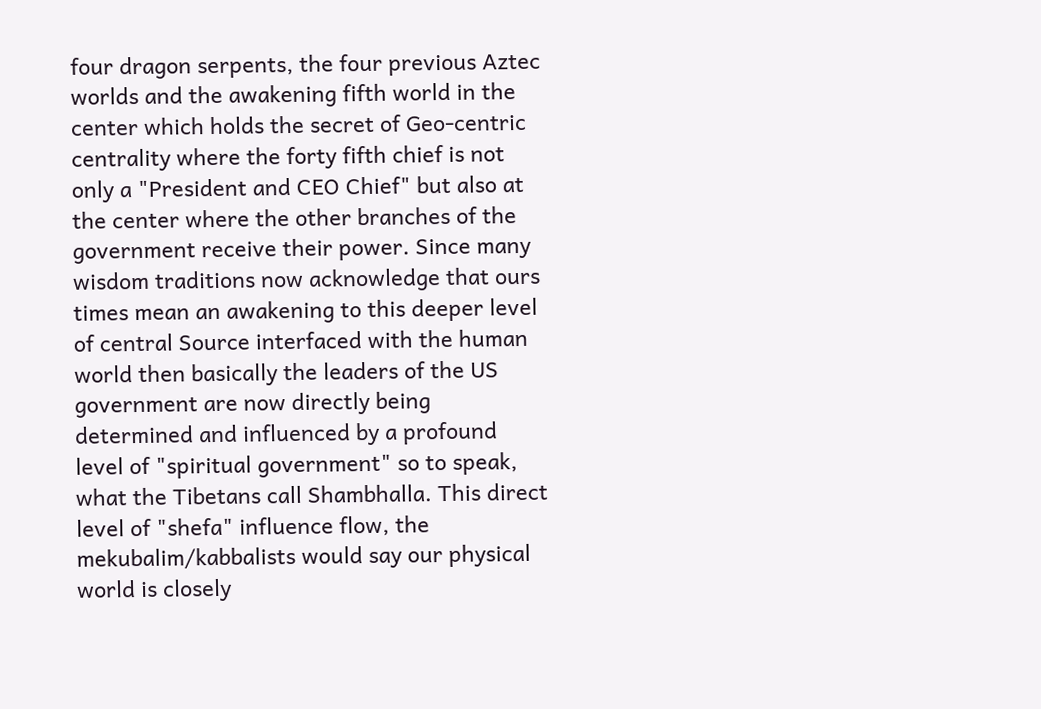four dragon serpents, the four previous Aztec worlds and the awakening fifth world in the center which holds the secret of Geo-centric centrality where the forty fifth chief is not only a "President and CEO Chief" but also at the center where the other branches of the government receive their power. Since many wisdom traditions now acknowledge that ours times mean an awakening to this deeper level of central Source interfaced with the human world then basically the leaders of the US government are now directly being determined and influenced by a profound level of "spiritual government" so to speak, what the Tibetans call Shambhalla. This direct level of "shefa" influence flow, the mekubalim/kabbalists would say our physical world is closely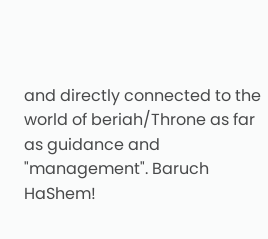and directly connected to the world of beriah/Throne as far as guidance and "management". Baruch HaShem!